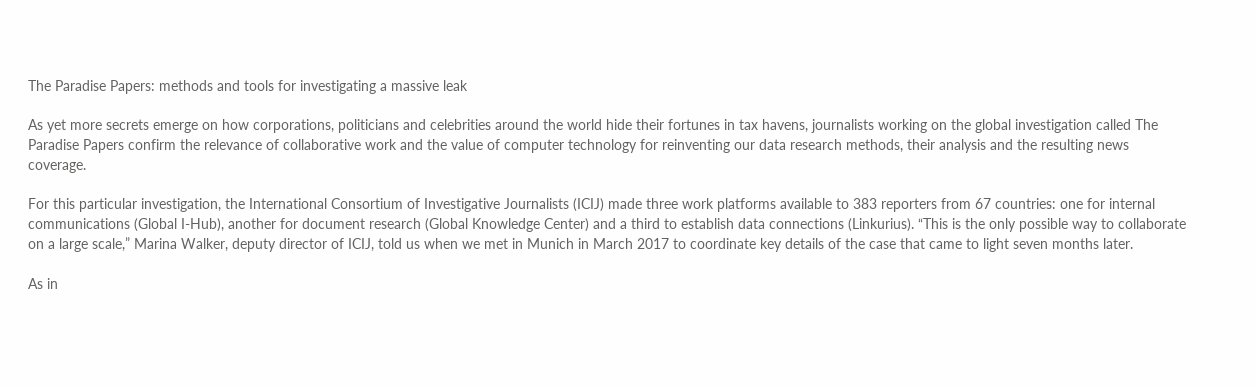The Paradise Papers: methods and tools for investigating a massive leak

As yet more secrets emerge on how corporations, politicians and celebrities around the world hide their fortunes in tax havens, journalists working on the global investigation called The Paradise Papers confirm the relevance of collaborative work and the value of computer technology for reinventing our data research methods, their analysis and the resulting news coverage.

For this particular investigation, the International Consortium of Investigative Journalists (ICIJ) made three work platforms available to 383 reporters from 67 countries: one for internal communications (Global I-Hub), another for document research (Global Knowledge Center) and a third to establish data connections (Linkurius). “This is the only possible way to collaborate on a large scale,” Marina Walker, deputy director of ICIJ, told us when we met in Munich in March 2017 to coordinate key details of the case that came to light seven months later.

As in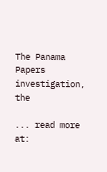The Panama Papers investigation, the

... read more at: